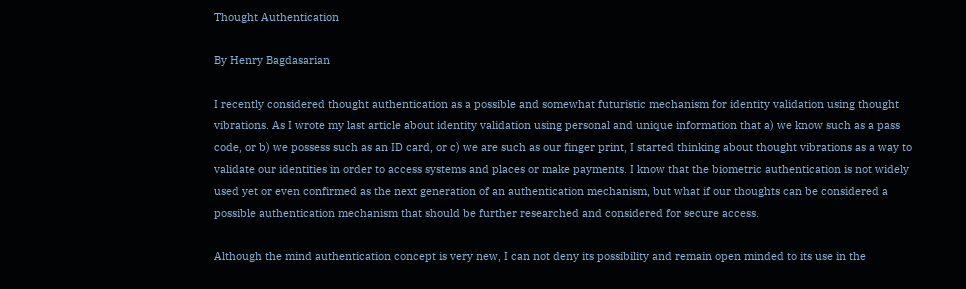Thought Authentication

By Henry Bagdasarian

I recently considered thought authentication as a possible and somewhat futuristic mechanism for identity validation using thought vibrations. As I wrote my last article about identity validation using personal and unique information that a) we know such as a pass code, or b) we possess such as an ID card, or c) we are such as our finger print, I started thinking about thought vibrations as a way to validate our identities in order to access systems and places or make payments. I know that the biometric authentication is not widely used yet or even confirmed as the next generation of an authentication mechanism, but what if our thoughts can be considered a possible authentication mechanism that should be further researched and considered for secure access.

Although the mind authentication concept is very new, I can not deny its possibility and remain open minded to its use in the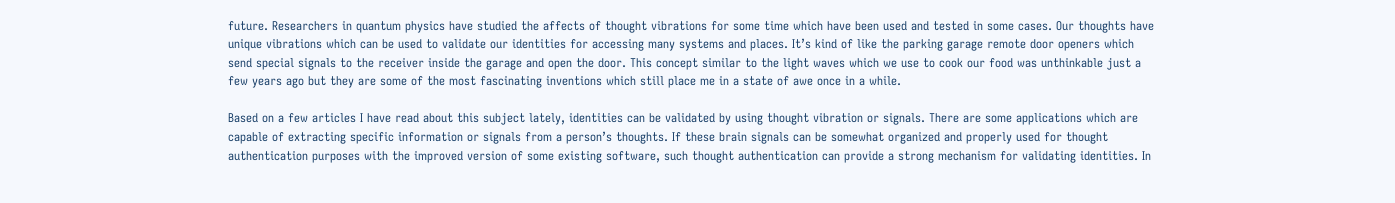future. Researchers in quantum physics have studied the affects of thought vibrations for some time which have been used and tested in some cases. Our thoughts have unique vibrations which can be used to validate our identities for accessing many systems and places. It’s kind of like the parking garage remote door openers which send special signals to the receiver inside the garage and open the door. This concept similar to the light waves which we use to cook our food was unthinkable just a few years ago but they are some of the most fascinating inventions which still place me in a state of awe once in a while.

Based on a few articles I have read about this subject lately, identities can be validated by using thought vibration or signals. There are some applications which are capable of extracting specific information or signals from a person’s thoughts. If these brain signals can be somewhat organized and properly used for thought authentication purposes with the improved version of some existing software, such thought authentication can provide a strong mechanism for validating identities. In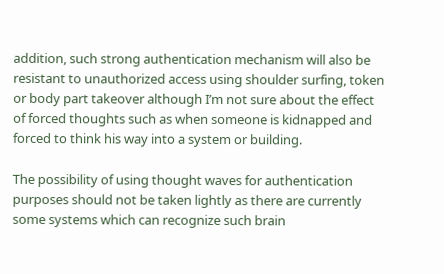addition, such strong authentication mechanism will also be resistant to unauthorized access using shoulder surfing, token or body part takeover although I’m not sure about the effect of forced thoughts such as when someone is kidnapped and forced to think his way into a system or building.

The possibility of using thought waves for authentication purposes should not be taken lightly as there are currently some systems which can recognize such brain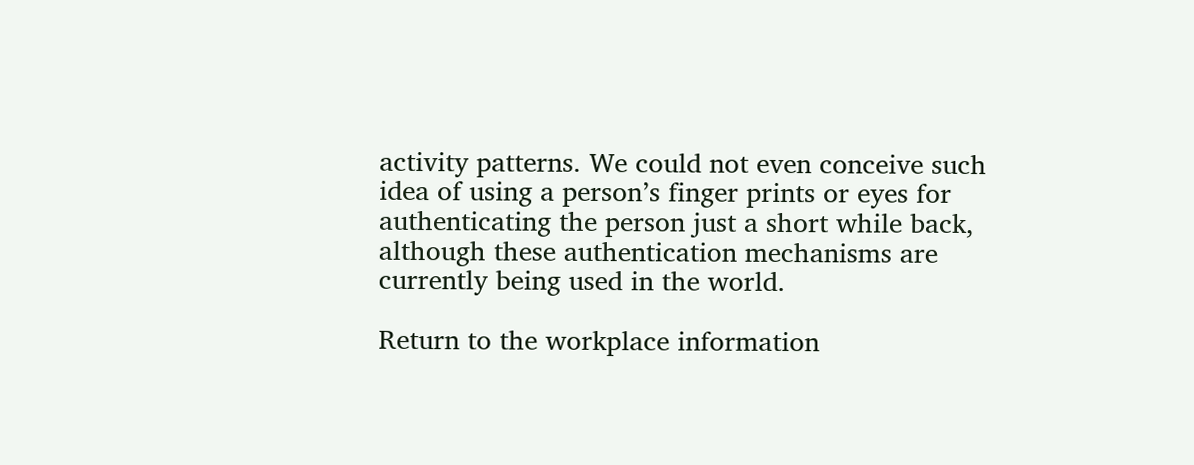activity patterns. We could not even conceive such idea of using a person’s finger prints or eyes for authenticating the person just a short while back, although these authentication mechanisms are currently being used in the world.

Return to the workplace information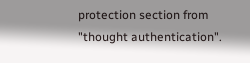protection section from "thought authentication".